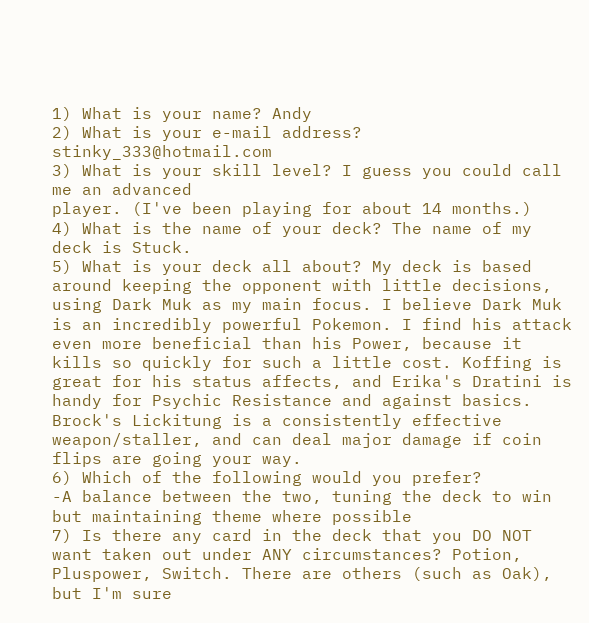1) What is your name? Andy
2) What is your e-mail address? stinky_333@hotmail.com
3) What is your skill level? I guess you could call me an advanced
player. (I've been playing for about 14 months.)
4) What is the name of your deck? The name of my deck is Stuck.
5) What is your deck all about? My deck is based around keeping the opponent with little decisions, using Dark Muk as my main focus. I believe Dark Muk is an incredibly powerful Pokemon. I find his attack even more beneficial than his Power, because it kills so quickly for such a little cost. Koffing is great for his status affects, and Erika's Dratini is handy for Psychic Resistance and against basics. Brock's Lickitung is a consistently effective weapon/staller, and can deal major damage if coin flips are going your way.
6) Which of the following would you prefer?
-A balance between the two, tuning the deck to win but maintaining theme where possible
7) Is there any card in the deck that you DO NOT want taken out under ANY circumstances? Potion, Pluspower, Switch. There are others (such as Oak), but I'm sure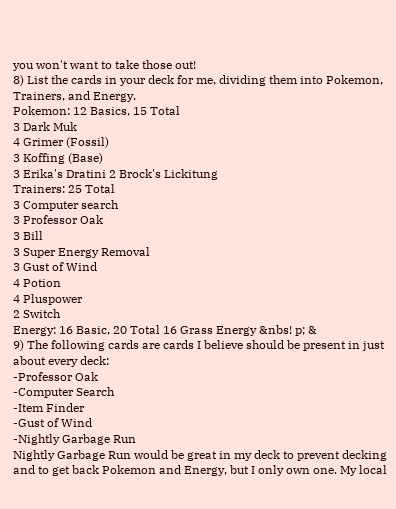you won't want to take those out!
8) List the cards in your deck for me, dividing them into Pokemon, Trainers, and Energy.
Pokemon: 12 Basics, 15 Total
3 Dark Muk
4 Grimer (Fossil)
3 Koffing (Base)
3 Erika's Dratini 2 Brock's Lickitung
Trainers: 25 Total
3 Computer search
3 Professor Oak
3 Bill
3 Super Energy Removal
3 Gust of Wind
4 Potion
4 Pluspower
2 Switch
Energy: 16 Basic, 20 Total 16 Grass Energy &nbs! p; &
9) The following cards are cards I believe should be present in just about every deck:
-Professor Oak
-Computer Search
-Item Finder
-Gust of Wind
-Nightly Garbage Run
Nightly Garbage Run would be great in my deck to prevent decking and to get back Pokemon and Energy, but I only own one. My local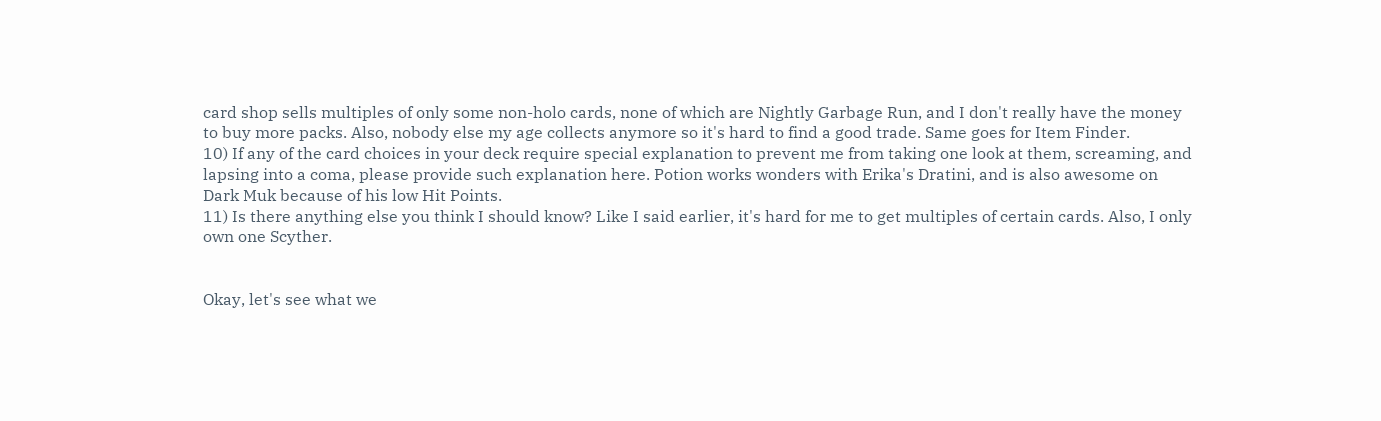card shop sells multiples of only some non-holo cards, none of which are Nightly Garbage Run, and I don't really have the money to buy more packs. Also, nobody else my age collects anymore so it's hard to find a good trade. Same goes for Item Finder.
10) If any of the card choices in your deck require special explanation to prevent me from taking one look at them, screaming, and lapsing into a coma, please provide such explanation here. Potion works wonders with Erika's Dratini, and is also awesome on Dark Muk because of his low Hit Points.
11) Is there anything else you think I should know? Like I said earlier, it's hard for me to get multiples of certain cards. Also, I only own one Scyther.


Okay, let's see what we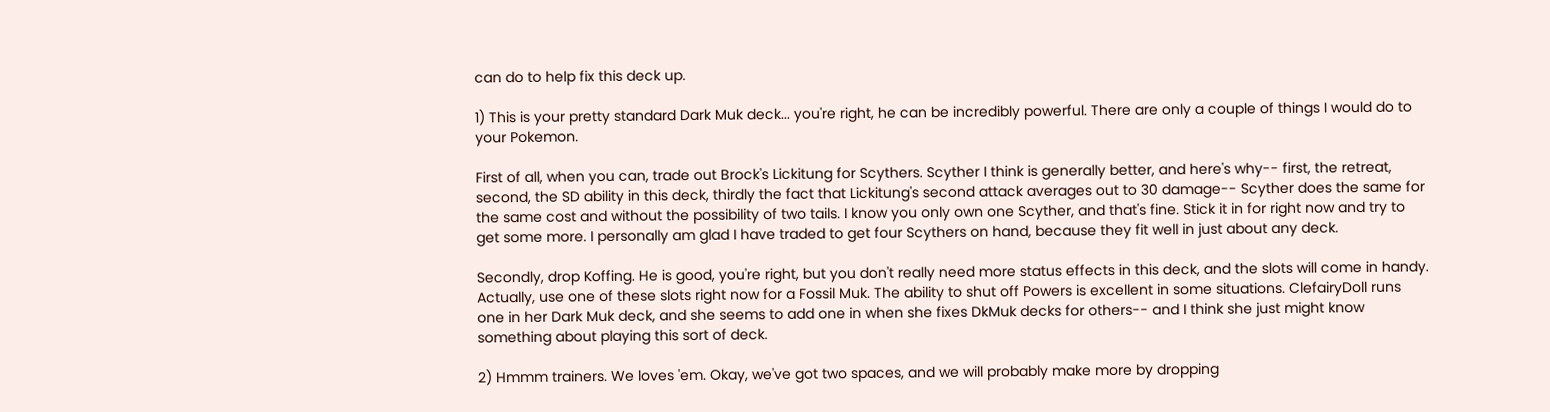can do to help fix this deck up.

1) This is your pretty standard Dark Muk deck... you're right, he can be incredibly powerful. There are only a couple of things I would do to your Pokemon.

First of all, when you can, trade out Brock's Lickitung for Scythers. Scyther I think is generally better, and here's why-- first, the retreat, second, the SD ability in this deck, thirdly the fact that Lickitung's second attack averages out to 30 damage-- Scyther does the same for the same cost and without the possibility of two tails. I know you only own one Scyther, and that's fine. Stick it in for right now and try to get some more. I personally am glad I have traded to get four Scythers on hand, because they fit well in just about any deck.

Secondly, drop Koffing. He is good, you're right, but you don't really need more status effects in this deck, and the slots will come in handy. Actually, use one of these slots right now for a Fossil Muk. The ability to shut off Powers is excellent in some situations. ClefairyDoll runs one in her Dark Muk deck, and she seems to add one in when she fixes DkMuk decks for others-- and I think she just might know something about playing this sort of deck.

2) Hmmm trainers. We loves 'em. Okay, we've got two spaces, and we will probably make more by dropping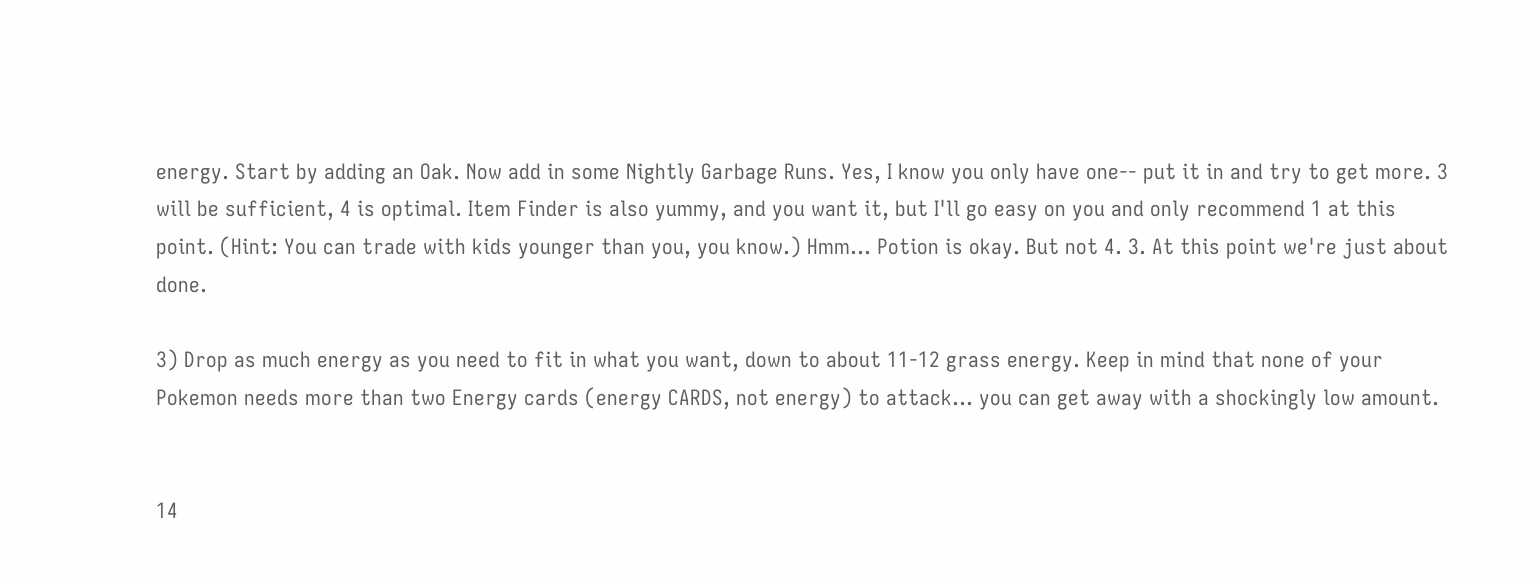energy. Start by adding an Oak. Now add in some Nightly Garbage Runs. Yes, I know you only have one-- put it in and try to get more. 3 will be sufficient, 4 is optimal. Item Finder is also yummy, and you want it, but I'll go easy on you and only recommend 1 at this point. (Hint: You can trade with kids younger than you, you know.) Hmm... Potion is okay. But not 4. 3. At this point we're just about done.

3) Drop as much energy as you need to fit in what you want, down to about 11-12 grass energy. Keep in mind that none of your Pokemon needs more than two Energy cards (energy CARDS, not energy) to attack... you can get away with a shockingly low amount.


14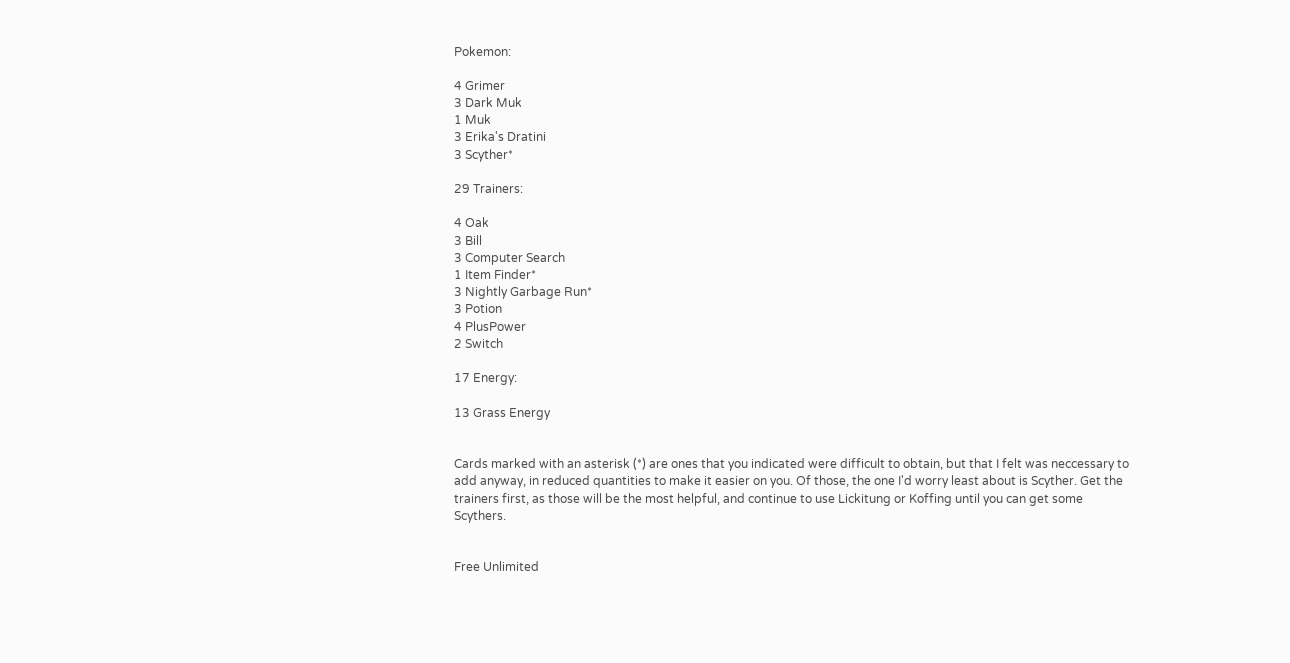Pokemon:

4 Grimer
3 Dark Muk
1 Muk
3 Erika's Dratini
3 Scyther*

29 Trainers:

4 Oak
3 Bill
3 Computer Search
1 Item Finder*
3 Nightly Garbage Run*
3 Potion
4 PlusPower
2 Switch

17 Energy:

13 Grass Energy


Cards marked with an asterisk (*) are ones that you indicated were difficult to obtain, but that I felt was neccessary to add anyway, in reduced quantities to make it easier on you. Of those, the one I'd worry least about is Scyther. Get the trainers first, as those will be the most helpful, and continue to use Lickitung or Koffing until you can get some Scythers.


Free Unlimited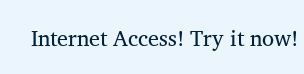Internet Access! Try it now!